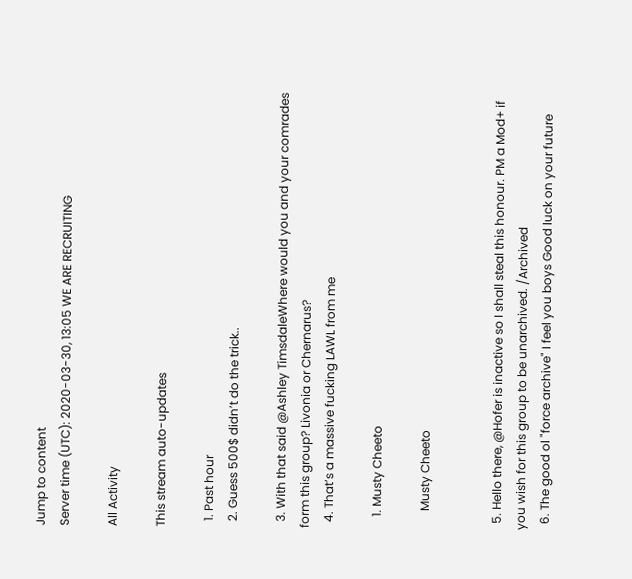Jump to content
Server time (UTC): 2020-03-30, 13:05 WE ARE RECRUITING

All Activity

This stream auto-updates

  1. Past hour
  2. Guess 500$ didn’t do the trick..

  3. With that said @Ashley TimsdaleWhere would you and your comrades form this group? Livonia or Chernarus?
  4. That’s a massive fucking LAWL from me

    1. Musty Cheeto

      Musty Cheeto


  5. Hello there, @Hofer is inactive so I shall steal this honour. PM a Mod+ if you wish for this group to be unarchived. /Archived
  6. The good ol "force archive" I feel you boys Good luck on your future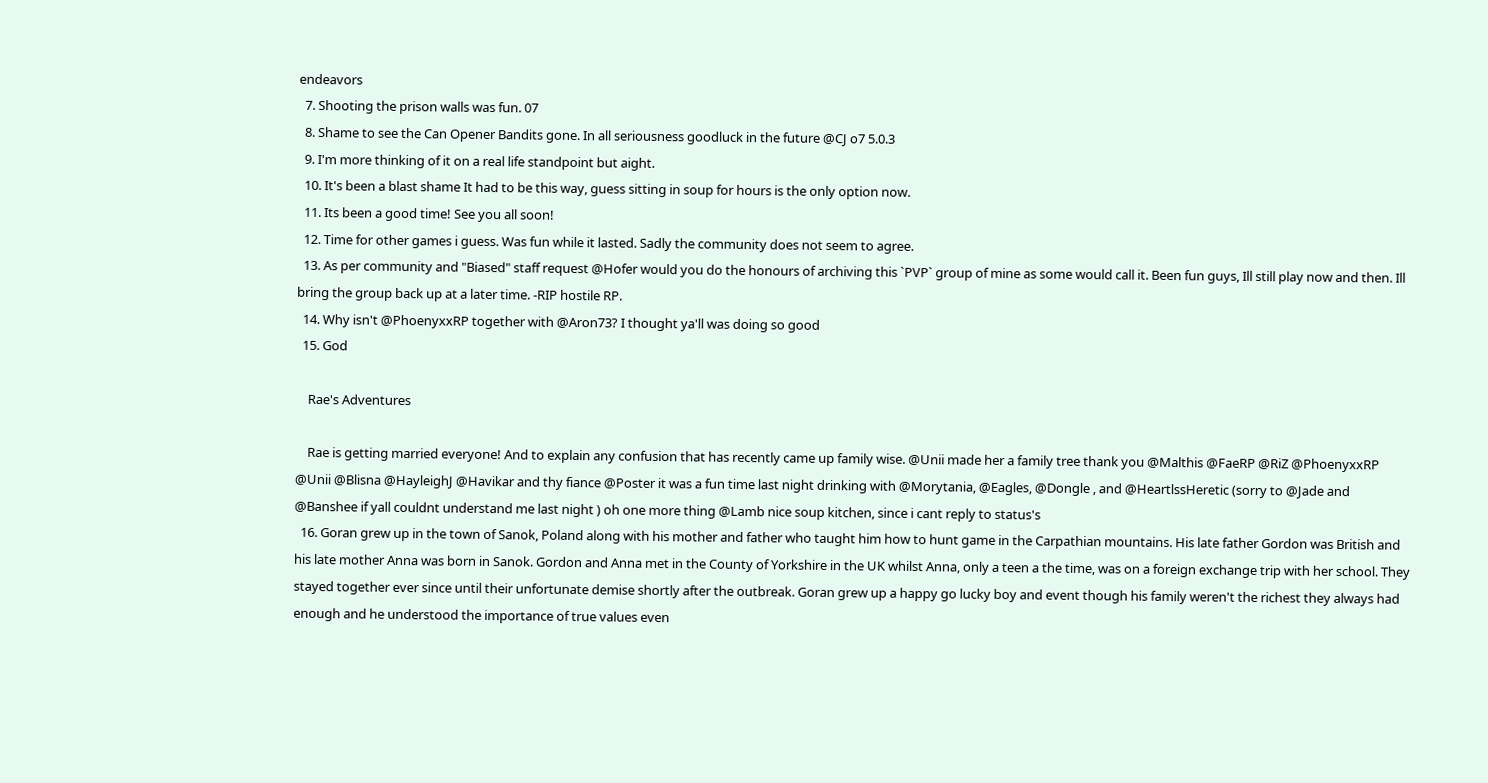endeavors
  7. Shooting the prison walls was fun. 07
  8. Shame to see the Can Opener Bandits gone. In all seriousness goodluck in the future @CJ o7 5.0.3
  9. I'm more thinking of it on a real life standpoint but aight.
  10. It's been a blast shame It had to be this way, guess sitting in soup for hours is the only option now.
  11. Its been a good time! See you all soon!
  12. Time for other games i guess. Was fun while it lasted. Sadly the community does not seem to agree.
  13. As per community and "Biased" staff request @Hofer would you do the honours of archiving this `PVP` group of mine as some would call it. Been fun guys, Ill still play now and then. Ill bring the group back up at a later time. -RIP hostile RP.
  14. Why isn't @PhoenyxxRP together with @Aron73? I thought ya'll was doing so good
  15. God

    Rae's Adventures

    Rae is getting married everyone! And to explain any confusion that has recently came up family wise. @Unii made her a family tree thank you @Malthis @FaeRP @RiZ @PhoenyxxRP @Unii @Blisna @HayleighJ @Havikar and thy fiance @Poster it was a fun time last night drinking with @Morytania, @Eagles, @Dongle , and @HeartlssHeretic (sorry to @Jade and @Banshee if yall couldnt understand me last night ) oh one more thing @Lamb nice soup kitchen, since i cant reply to status's
  16. Goran grew up in the town of Sanok, Poland along with his mother and father who taught him how to hunt game in the Carpathian mountains. His late father Gordon was British and his late mother Anna was born in Sanok. Gordon and Anna met in the County of Yorkshire in the UK whilst Anna, only a teen a the time, was on a foreign exchange trip with her school. They stayed together ever since until their unfortunate demise shortly after the outbreak. Goran grew up a happy go lucky boy and event though his family weren't the richest they always had enough and he understood the importance of true values even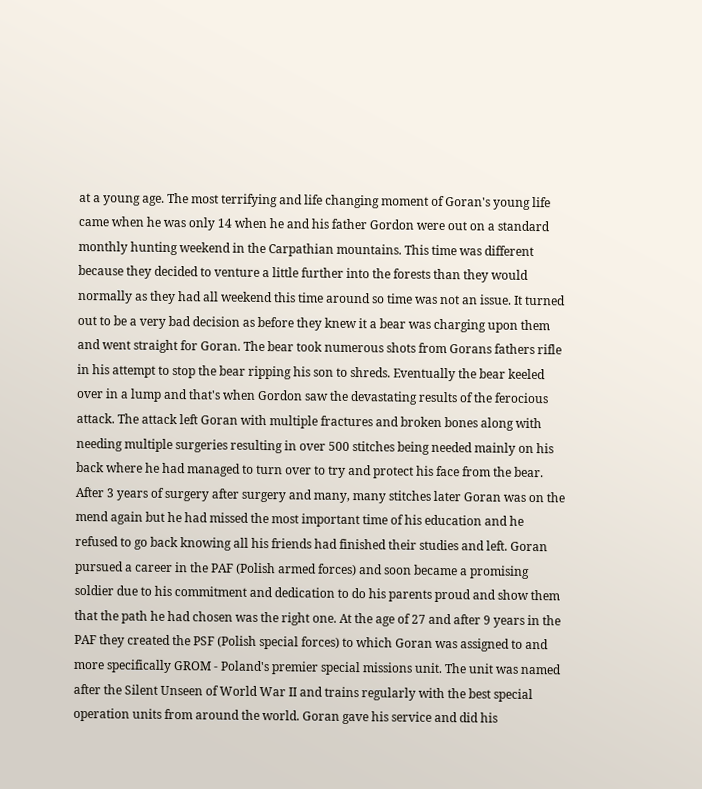at a young age. The most terrifying and life changing moment of Goran's young life came when he was only 14 when he and his father Gordon were out on a standard monthly hunting weekend in the Carpathian mountains. This time was different because they decided to venture a little further into the forests than they would normally as they had all weekend this time around so time was not an issue. It turned out to be a very bad decision as before they knew it a bear was charging upon them and went straight for Goran. The bear took numerous shots from Gorans fathers rifle in his attempt to stop the bear ripping his son to shreds. Eventually the bear keeled over in a lump and that's when Gordon saw the devastating results of the ferocious attack. The attack left Goran with multiple fractures and broken bones along with needing multiple surgeries resulting in over 500 stitches being needed mainly on his back where he had managed to turn over to try and protect his face from the bear. After 3 years of surgery after surgery and many, many stitches later Goran was on the mend again but he had missed the most important time of his education and he refused to go back knowing all his friends had finished their studies and left. Goran pursued a career in the PAF (Polish armed forces) and soon became a promising soldier due to his commitment and dedication to do his parents proud and show them that the path he had chosen was the right one. At the age of 27 and after 9 years in the PAF they created the PSF (Polish special forces) to which Goran was assigned to and more specifically GROM - Poland's premier special missions unit. The unit was named after the Silent Unseen of World War II and trains regularly with the best special operation units from around the world. Goran gave his service and did his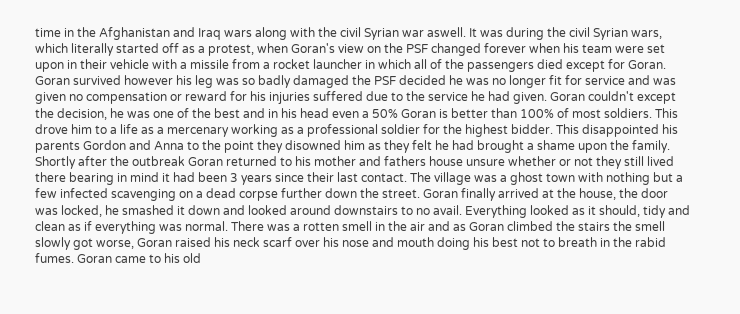time in the Afghanistan and Iraq wars along with the civil Syrian war aswell. It was during the civil Syrian wars, which literally started off as a protest, when Goran's view on the PSF changed forever when his team were set upon in their vehicle with a missile from a rocket launcher in which all of the passengers died except for Goran. Goran survived however his leg was so badly damaged the PSF decided he was no longer fit for service and was given no compensation or reward for his injuries suffered due to the service he had given. Goran couldn't except the decision, he was one of the best and in his head even a 50% Goran is better than 100% of most soldiers. This drove him to a life as a mercenary working as a professional soldier for the highest bidder. This disappointed his parents Gordon and Anna to the point they disowned him as they felt he had brought a shame upon the family. Shortly after the outbreak Goran returned to his mother and fathers house unsure whether or not they still lived there bearing in mind it had been 3 years since their last contact. The village was a ghost town with nothing but a few infected scavenging on a dead corpse further down the street. Goran finally arrived at the house, the door was locked, he smashed it down and looked around downstairs to no avail. Everything looked as it should, tidy and clean as if everything was normal. There was a rotten smell in the air and as Goran climbed the stairs the smell slowly got worse, Goran raised his neck scarf over his nose and mouth doing his best not to breath in the rabid fumes. Goran came to his old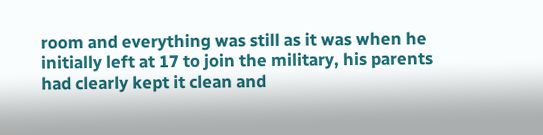room and everything was still as it was when he initially left at 17 to join the military, his parents had clearly kept it clean and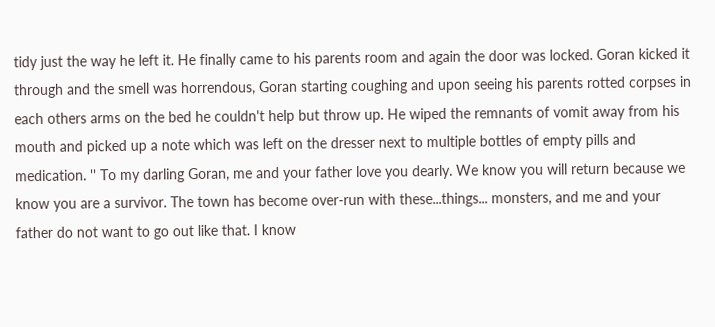tidy just the way he left it. He finally came to his parents room and again the door was locked. Goran kicked it through and the smell was horrendous, Goran starting coughing and upon seeing his parents rotted corpses in each others arms on the bed he couldn't help but throw up. He wiped the remnants of vomit away from his mouth and picked up a note which was left on the dresser next to multiple bottles of empty pills and medication. '' To my darling Goran, me and your father love you dearly. We know you will return because we know you are a survivor. The town has become over-run with these...things... monsters, and me and your father do not want to go out like that. I know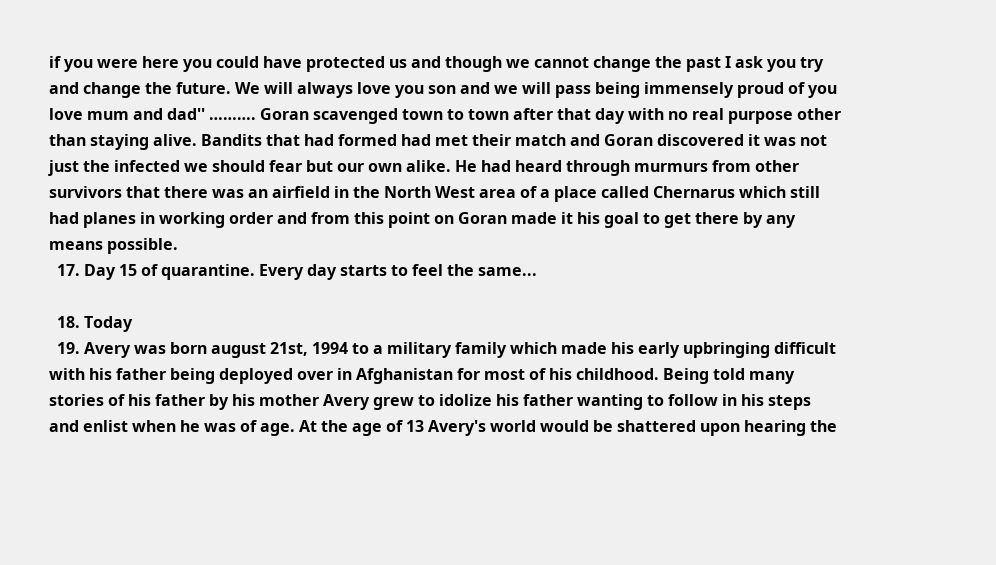if you were here you could have protected us and though we cannot change the past I ask you try and change the future. We will always love you son and we will pass being immensely proud of you love mum and dad'' ………. Goran scavenged town to town after that day with no real purpose other than staying alive. Bandits that had formed had met their match and Goran discovered it was not just the infected we should fear but our own alike. He had heard through murmurs from other survivors that there was an airfield in the North West area of a place called Chernarus which still had planes in working order and from this point on Goran made it his goal to get there by any means possible.
  17. Day 15 of quarantine. Every day starts to feel the same...

  18. Today
  19. Avery was born august 21st, 1994 to a military family which made his early upbringing difficult with his father being deployed over in Afghanistan for most of his childhood. Being told many stories of his father by his mother Avery grew to idolize his father wanting to follow in his steps and enlist when he was of age. At the age of 13 Avery's world would be shattered upon hearing the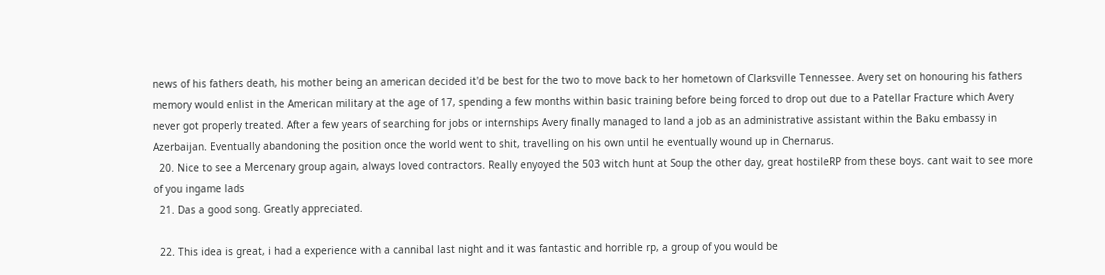news of his fathers death, his mother being an american decided it'd be best for the two to move back to her hometown of Clarksville Tennessee. Avery set on honouring his fathers memory would enlist in the American military at the age of 17, spending a few months within basic training before being forced to drop out due to a Patellar Fracture which Avery never got properly treated. After a few years of searching for jobs or internships Avery finally managed to land a job as an administrative assistant within the Baku embassy in Azerbaijan. Eventually abandoning the position once the world went to shit, travelling on his own until he eventually wound up in Chernarus.
  20. Nice to see a Mercenary group again, always loved contractors. Really enyoyed the 503 witch hunt at Soup the other day, great hostileRP from these boys. cant wait to see more of you ingame lads
  21. Das a good song. Greatly appreciated.

  22. This idea is great, i had a experience with a cannibal last night and it was fantastic and horrible rp, a group of you would be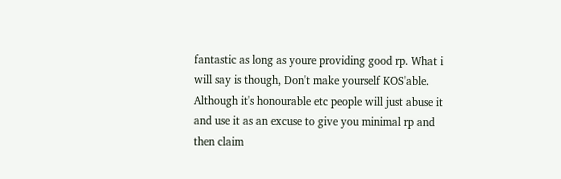fantastic as long as youre providing good rp. What i will say is though, Don't make yourself KOS'able. Although it's honourable etc people will just abuse it and use it as an excuse to give you minimal rp and then claim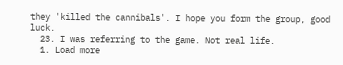they 'killed the cannibals'. I hope you form the group, good luck.
  23. I was referring to the game. Not real life.
  1. Load more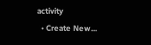activity
  • Create New...